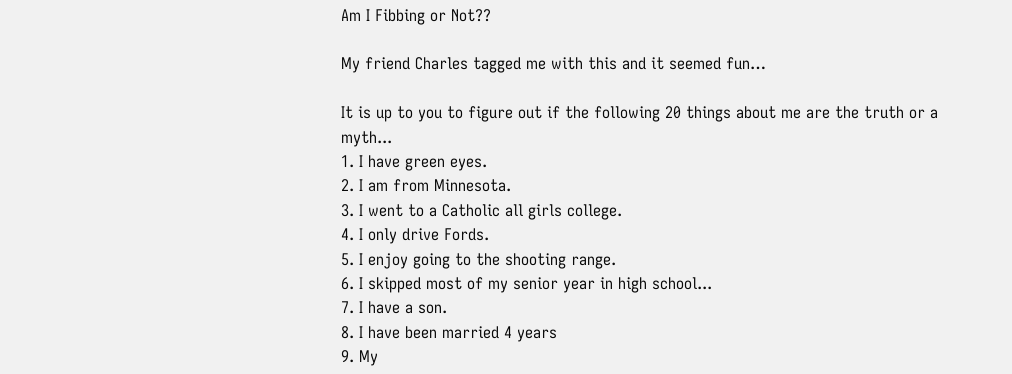Am I Fibbing or Not??

My friend Charles tagged me with this and it seemed fun…

It is up to you to figure out if the following 20 things about me are the truth or a myth...
1. I have green eyes.
2. I am from Minnesota.
3. I went to a Catholic all girls college.
4. I only drive Fords.
5. I enjoy going to the shooting range.
6. I skipped most of my senior year in high school...
7. I have a son.
8. I have been married 4 years
9. My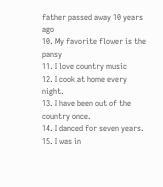father passed away 10 years ago
10. My favorite flower is the pansy
11. I love country music
12. I cook at home every night.
13. I have been out of the country once.
14. I danced for seven years.
15. I was in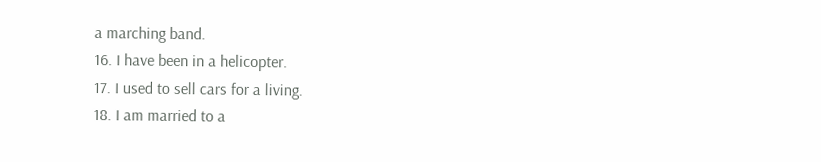a marching band.
16. I have been in a helicopter.
17. I used to sell cars for a living.
18. I am married to a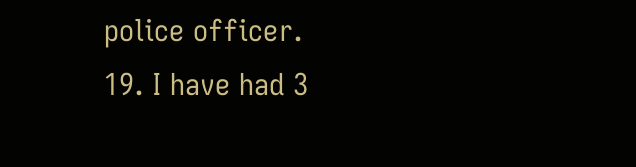police officer.
19. I have had 3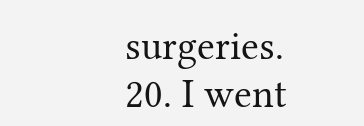surgeries.
20. I went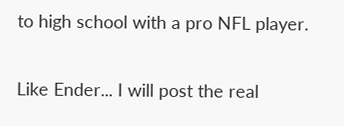to high school with a pro NFL player.

Like Ender... I will post the real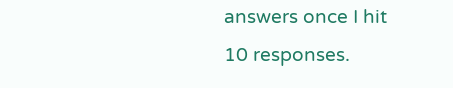answers once I hit 10 responses.